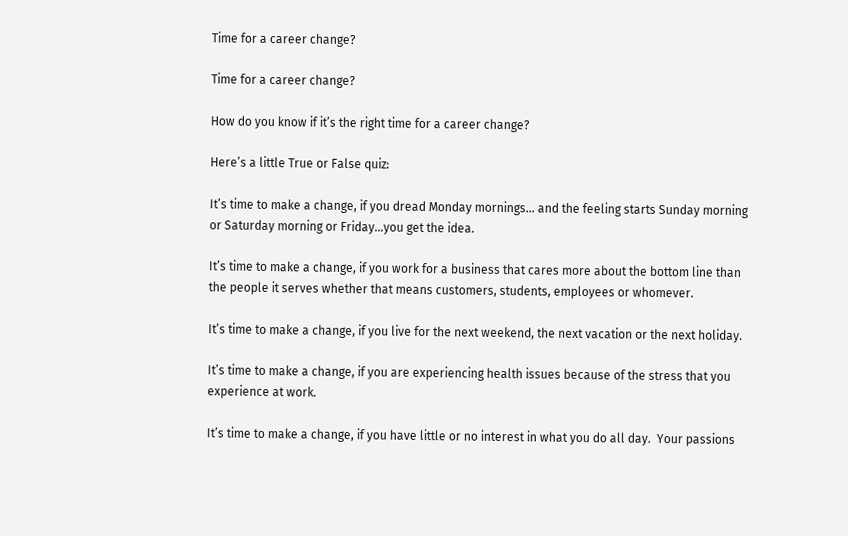Time for a career change?

Time for a career change?

How do you know if it’s the right time for a career change?

Here’s a little True or False quiz:

It’s time to make a change, if you dread Monday mornings… and the feeling starts Sunday morning or Saturday morning or Friday…you get the idea.

It’s time to make a change, if you work for a business that cares more about the bottom line than the people it serves whether that means customers, students, employees or whomever.

It’s time to make a change, if you live for the next weekend, the next vacation or the next holiday.

It’s time to make a change, if you are experiencing health issues because of the stress that you experience at work.

It’s time to make a change, if you have little or no interest in what you do all day.  Your passions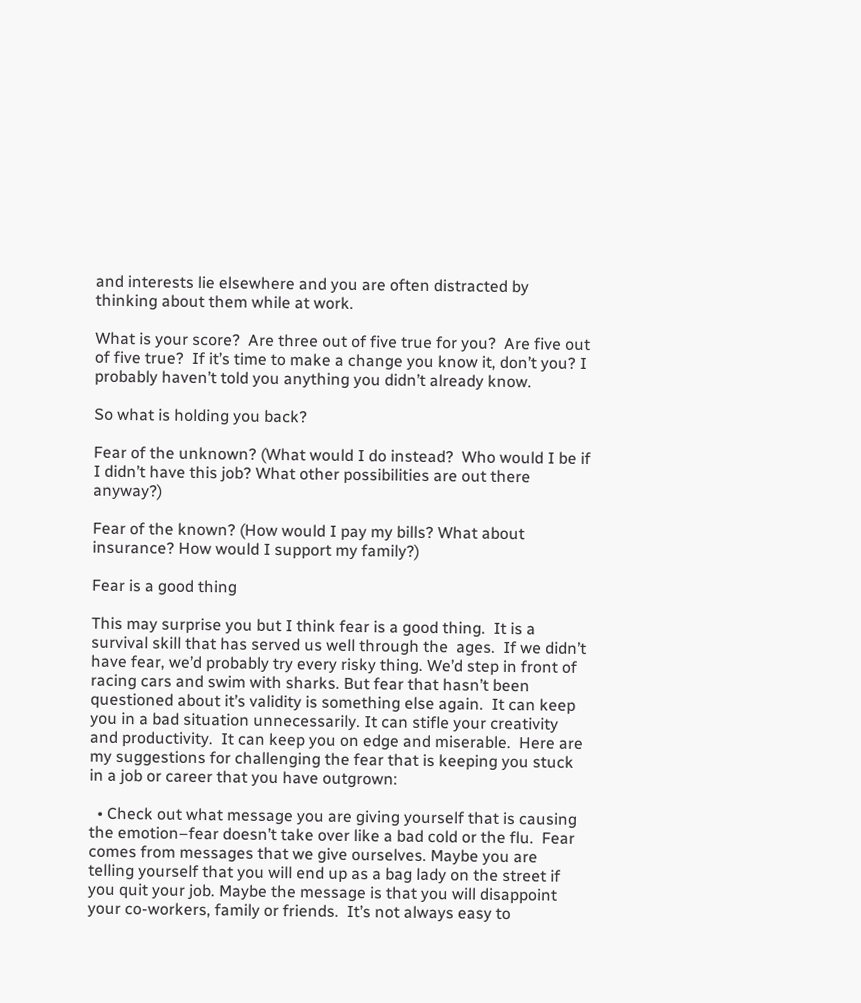and interests lie elsewhere and you are often distracted by thinking about them while at work.

What is your score?  Are three out of five true for you?  Are five out of five true?  If it’s time to make a change you know it, don’t you? I probably haven’t told you anything you didn’t already know.

So what is holding you back?

Fear of the unknown? (What would I do instead?  Who would I be if I didn’t have this job? What other possibilities are out there anyway?)

Fear of the known? (How would I pay my bills? What about insurance? How would I support my family?)

Fear is a good thing

This may surprise you but I think fear is a good thing.  It is a survival skill that has served us well through the  ages.  If we didn’t have fear, we’d probably try every risky thing. We’d step in front of racing cars and swim with sharks. But fear that hasn’t been questioned about it’s validity is something else again.  It can keep you in a bad situation unnecessarily. It can stifle your creativity and productivity.  It can keep you on edge and miserable.  Here are my suggestions for challenging the fear that is keeping you stuck in a job or career that you have outgrown:

  • Check out what message you are giving yourself that is causing the emotion–fear doesn’t take over like a bad cold or the flu.  Fear comes from messages that we give ourselves. Maybe you are telling yourself that you will end up as a bag lady on the street if you quit your job. Maybe the message is that you will disappoint your co-workers, family or friends.  It’s not always easy to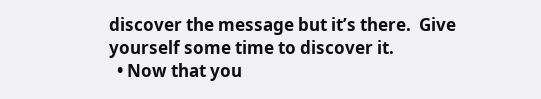discover the message but it’s there.  Give yourself some time to discover it.
  • Now that you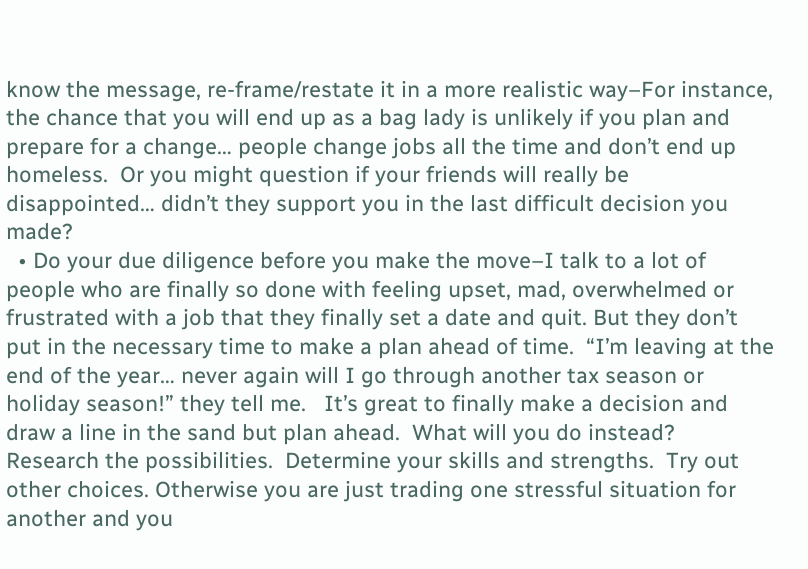know the message, re-frame/restate it in a more realistic way–For instance, the chance that you will end up as a bag lady is unlikely if you plan and prepare for a change… people change jobs all the time and don’t end up homeless.  Or you might question if your friends will really be disappointed… didn’t they support you in the last difficult decision you made?
  • Do your due diligence before you make the move–I talk to a lot of people who are finally so done with feeling upset, mad, overwhelmed or frustrated with a job that they finally set a date and quit. But they don’t put in the necessary time to make a plan ahead of time.  “I’m leaving at the end of the year… never again will I go through another tax season or holiday season!” they tell me.   It’s great to finally make a decision and draw a line in the sand but plan ahead.  What will you do instead?  Research the possibilities.  Determine your skills and strengths.  Try out other choices. Otherwise you are just trading one stressful situation for another and you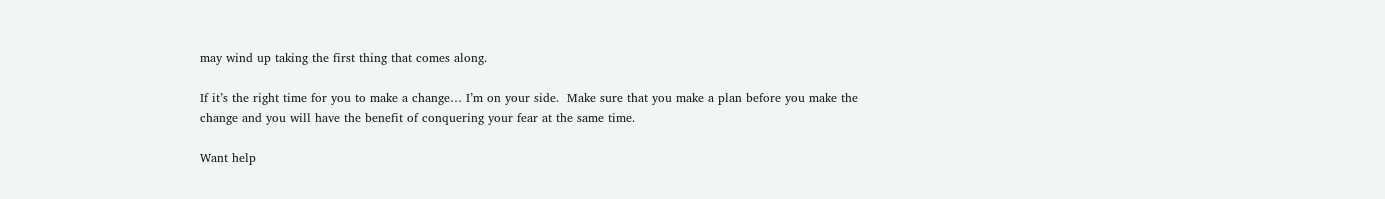may wind up taking the first thing that comes along.

If it’s the right time for you to make a change… I’m on your side.  Make sure that you make a plan before you make the change and you will have the benefit of conquering your fear at the same time.

Want help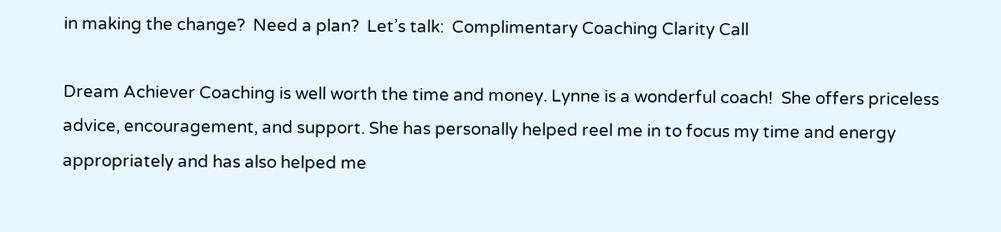in making the change?  Need a plan?  Let’s talk:  Complimentary Coaching Clarity Call

Dream Achiever Coaching is well worth the time and money. Lynne is a wonderful coach!  She offers priceless advice, encouragement, and support. She has personally helped reel me in to focus my time and energy appropriately and has also helped me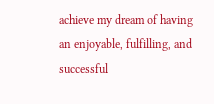achieve my dream of having an enjoyable, fulfilling, and successful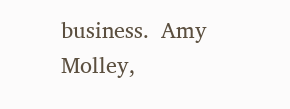business.  Amy Molley,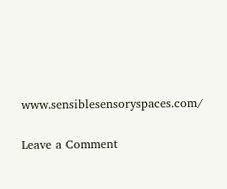www.sensiblesensoryspaces.com/

Leave a Comment